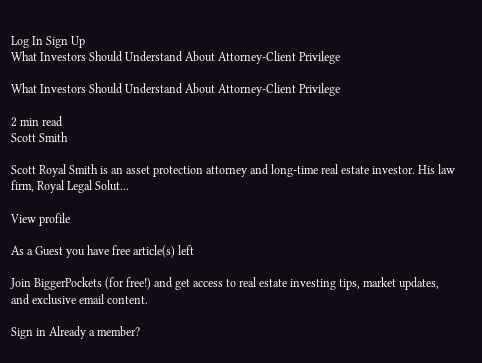Log In Sign Up
What Investors Should Understand About Attorney-Client Privilege

What Investors Should Understand About Attorney-Client Privilege

2 min read
Scott Smith

Scott Royal Smith is an asset protection attorney and long-time real estate investor. His law firm, Royal Legal Solut...

View profile

As a Guest you have free article(s) left

Join BiggerPockets (for free!) and get access to real estate investing tips, market updates, and exclusive email content.

Sign in Already a member?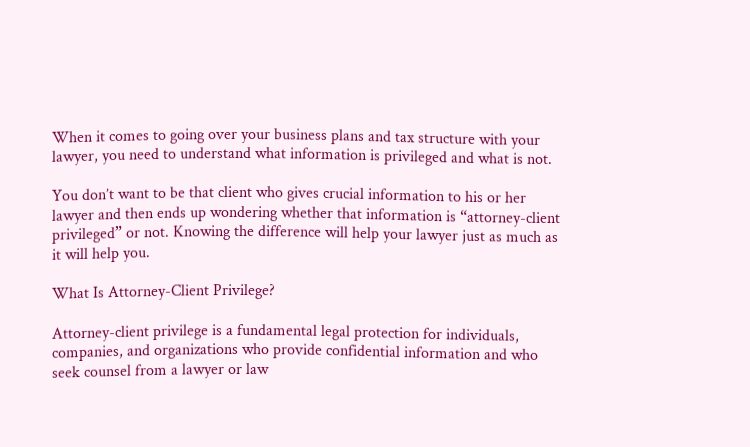When it comes to going over your business plans and tax structure with your lawyer, you need to understand what information is privileged and what is not.

You don’t want to be that client who gives crucial information to his or her lawyer and then ends up wondering whether that information is “attorney-client privileged” or not. Knowing the difference will help your lawyer just as much as it will help you.

What Is Attorney-Client Privilege?

Attorney-client privilege is a fundamental legal protection for individuals, companies, and organizations who provide confidential information and who seek counsel from a lawyer or law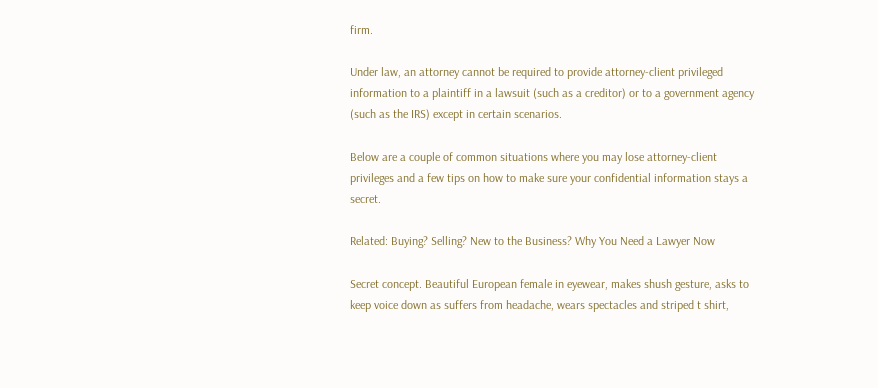firm.

Under law, an attorney cannot be required to provide attorney-client privileged information to a plaintiff in a lawsuit (such as a creditor) or to a government agency (such as the IRS) except in certain scenarios.

Below are a couple of common situations where you may lose attorney-client privileges and a few tips on how to make sure your confidential information stays a secret.

Related: Buying? Selling? New to the Business? Why You Need a Lawyer Now

Secret concept. Beautiful European female in eyewear, makes shush gesture, asks to keep voice down as suffers from headache, wears spectacles and striped t shirt,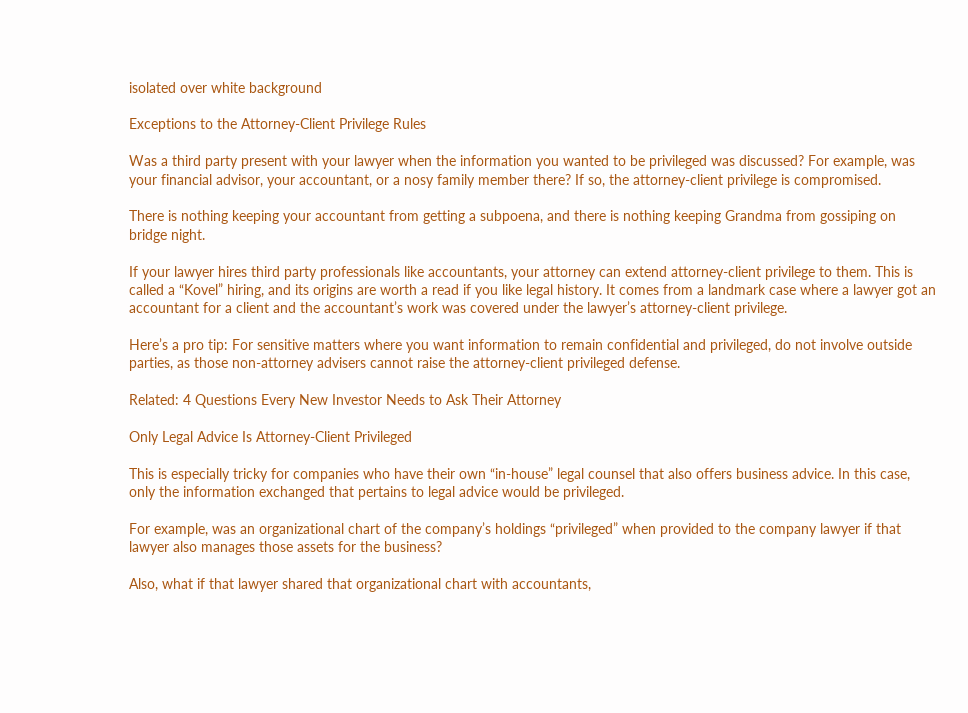isolated over white background

Exceptions to the Attorney-Client Privilege Rules

Was a third party present with your lawyer when the information you wanted to be privileged was discussed? For example, was your financial advisor, your accountant, or a nosy family member there? If so, the attorney-client privilege is compromised.

There is nothing keeping your accountant from getting a subpoena, and there is nothing keeping Grandma from gossiping on bridge night.

If your lawyer hires third party professionals like accountants, your attorney can extend attorney-client privilege to them. This is called a “Kovel” hiring, and its origins are worth a read if you like legal history. It comes from a landmark case where a lawyer got an accountant for a client and the accountant’s work was covered under the lawyer’s attorney-client privilege.

Here’s a pro tip: For sensitive matters where you want information to remain confidential and privileged, do not involve outside parties, as those non-attorney advisers cannot raise the attorney-client privileged defense.

Related: 4 Questions Every New Investor Needs to Ask Their Attorney

Only Legal Advice Is Attorney-Client Privileged

This is especially tricky for companies who have their own “in-house” legal counsel that also offers business advice. In this case, only the information exchanged that pertains to legal advice would be privileged.

For example, was an organizational chart of the company’s holdings “privileged” when provided to the company lawyer if that lawyer also manages those assets for the business?

Also, what if that lawyer shared that organizational chart with accountants,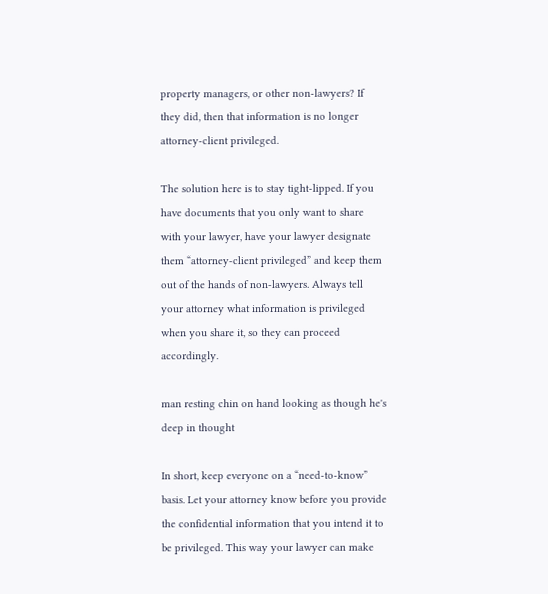property managers, or other non-lawyers? If they did, then that information is no longer attorney-client privileged.

The solution here is to stay tight-lipped. If you have documents that you only want to share with your lawyer, have your lawyer designate them “attorney-client privileged” and keep them out of the hands of non-lawyers. Always tell your attorney what information is privileged when you share it, so they can proceed accordingly.

man resting chin on hand looking as though he's deep in thought

In short, keep everyone on a “need-to-know” basis. Let your attorney know before you provide the confidential information that you intend it to be privileged. This way your lawyer can make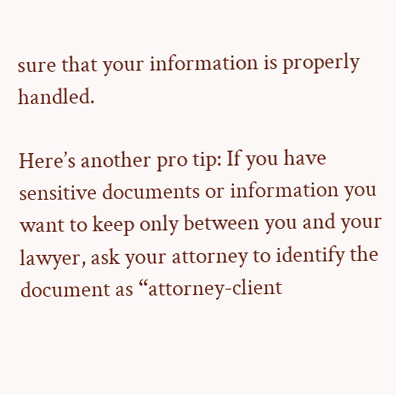sure that your information is properly handled.

Here’s another pro tip: If you have sensitive documents or information you want to keep only between you and your lawyer, ask your attorney to identify the document as “attorney-client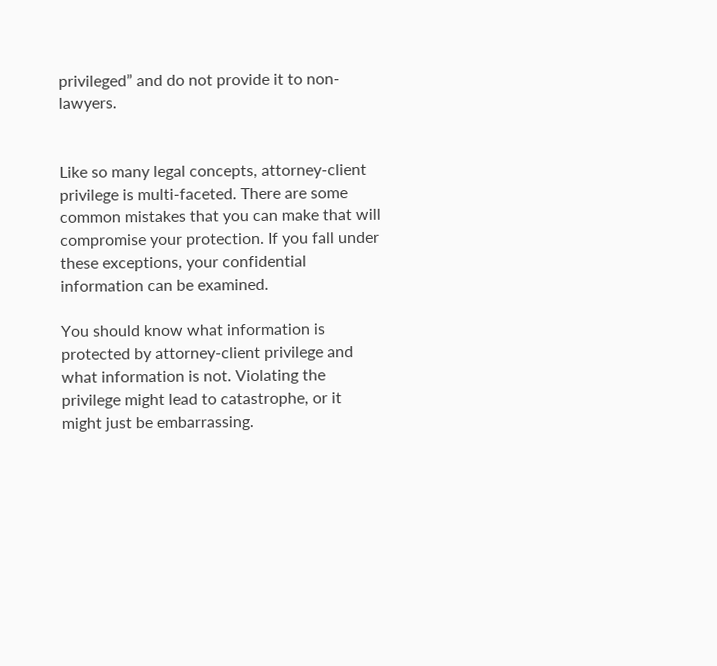privileged” and do not provide it to non-lawyers.


Like so many legal concepts, attorney-client privilege is multi-faceted. There are some common mistakes that you can make that will compromise your protection. If you fall under these exceptions, your confidential information can be examined.

You should know what information is protected by attorney-client privilege and what information is not. Violating the privilege might lead to catastrophe, or it might just be embarrassing.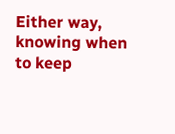Either way, knowing when to keep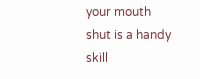your mouth shut is a handy skill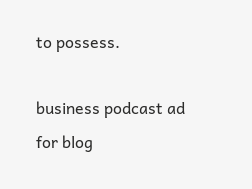to possess.

business podcast ad for blog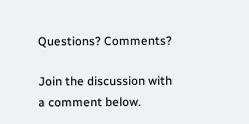Questions? Comments?

Join the discussion with a comment below.